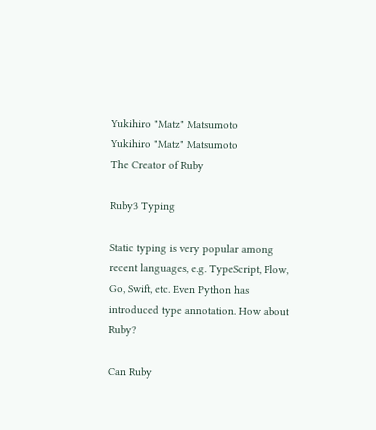Yukihiro "Matz" Matsumoto
Yukihiro "Matz" Matsumoto
The Creator of Ruby

Ruby3 Typing

Static typing is very popular among recent languages, e.g. TypeScript, Flow, Go, Swift, etc. Even Python has introduced type annotation. How about Ruby?

Can Ruby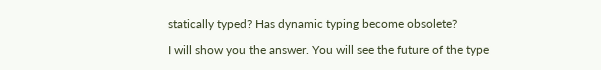statically typed? Has dynamic typing become obsolete?

I will show you the answer. You will see the future of the type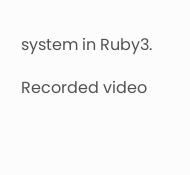system in Ruby3.

Recorded video